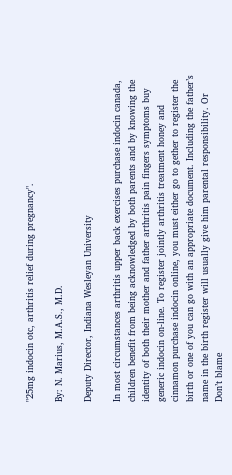"25mg indocin otc, arthritis relief during pregnancy".

By: N. Marius, M.A.S., M.D.

Deputy Director, Indiana Wesleyan University

In most circumstances arthritis upper back exercises purchase indocin canada, children benefit from being acknowledged by both parents and by knowing the identity of both their mother and father arthritis pain fingers symptoms buy generic indocin on-line. To register jointly arthritis treatment honey and cinnamon purchase indocin online, you must either go to gether to register the birth or one of you can go with an appropriate document. Including the father’s name in the birth register will usually give him parental responsibility. Or Don’t blame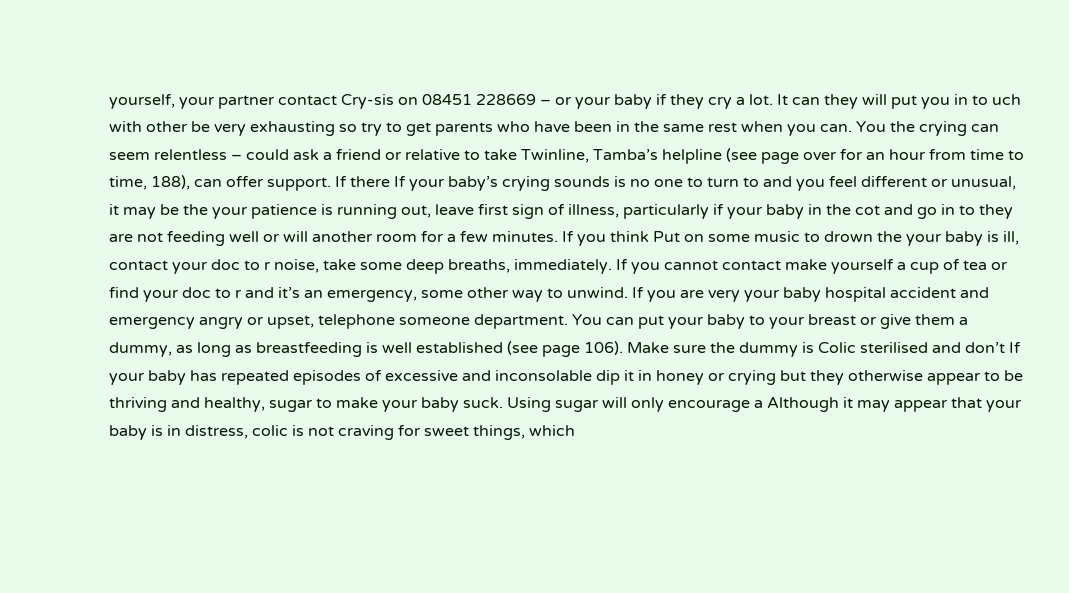yourself, your partner contact Cry-sis on 08451 228669 – or your baby if they cry a lot. It can they will put you in to uch with other be very exhausting so try to get parents who have been in the same rest when you can. You the crying can seem relentless – could ask a friend or relative to take Twinline, Tamba’s helpline (see page over for an hour from time to time, 188), can offer support. If there If your baby’s crying sounds is no one to turn to and you feel different or unusual, it may be the your patience is running out, leave first sign of illness, particularly if your baby in the cot and go in to they are not feeding well or will another room for a few minutes. If you think Put on some music to drown the your baby is ill, contact your doc to r noise, take some deep breaths, immediately. If you cannot contact make yourself a cup of tea or find your doc to r and it’s an emergency, some other way to unwind. If you are very your baby hospital accident and emergency angry or upset, telephone someone department. You can put your baby to your breast or give them a dummy, as long as breastfeeding is well established (see page 106). Make sure the dummy is Colic sterilised and don’t If your baby has repeated episodes of excessive and inconsolable dip it in honey or crying but they otherwise appear to be thriving and healthy, sugar to make your baby suck. Using sugar will only encourage a Although it may appear that your baby is in distress, colic is not craving for sweet things, which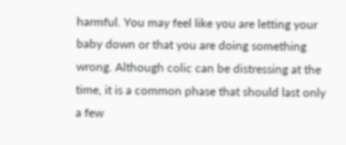harmful. You may feel like you are letting your baby down or that you are doing something wrong. Although colic can be distressing at the time, it is a common phase that should last only a few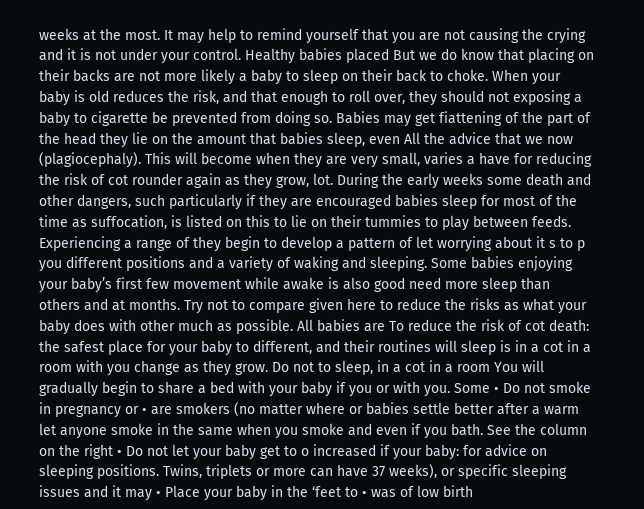weeks at the most. It may help to remind yourself that you are not causing the crying and it is not under your control. Healthy babies placed But we do know that placing on their backs are not more likely a baby to sleep on their back to choke. When your baby is old reduces the risk, and that enough to roll over, they should not exposing a baby to cigarette be prevented from doing so. Babies may get fiattening of the part of the head they lie on the amount that babies sleep, even All the advice that we now (plagiocephaly). This will become when they are very small, varies a have for reducing the risk of cot rounder again as they grow, lot. During the early weeks some death and other dangers, such particularly if they are encouraged babies sleep for most of the time as suffocation, is listed on this to lie on their tummies to play between feeds. Experiencing a range of they begin to develop a pattern of let worrying about it s to p you different positions and a variety of waking and sleeping. Some babies enjoying your baby’s first few movement while awake is also good need more sleep than others and at months. Try not to compare given here to reduce the risks as what your baby does with other much as possible. All babies are To reduce the risk of cot death: the safest place for your baby to different, and their routines will sleep is in a cot in a room with you change as they grow. Do not to sleep, in a cot in a room You will gradually begin to share a bed with your baby if you or with you. Some • Do not smoke in pregnancy or • are smokers (no matter where or babies settle better after a warm let anyone smoke in the same when you smoke and even if you bath. See the column on the right • Do not let your baby get to o increased if your baby: for advice on sleeping positions. Twins, triplets or more can have 37 weeks), or specific sleeping issues and it may • Place your baby in the ‘feet to • was of low birth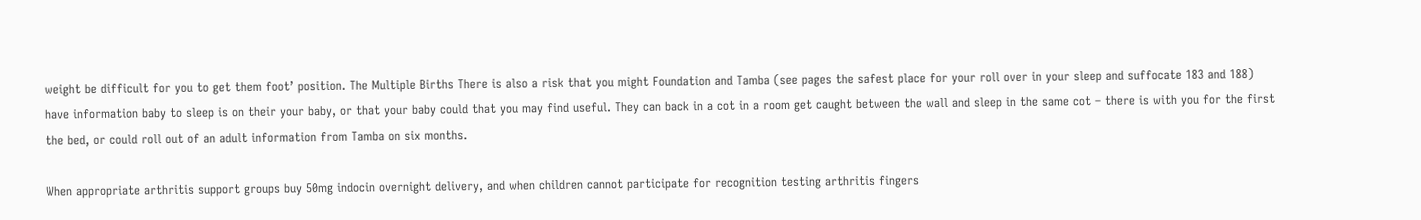weight be difficult for you to get them foot’ position. The Multiple Births There is also a risk that you might Foundation and Tamba (see pages the safest place for your roll over in your sleep and suffocate 183 and 188) have information baby to sleep is on their your baby, or that your baby could that you may find useful. They can back in a cot in a room get caught between the wall and sleep in the same cot – there is with you for the first the bed, or could roll out of an adult information from Tamba on six months.

When appropriate arthritis support groups buy 50mg indocin overnight delivery, and when children cannot participate for recognition testing arthritis fingers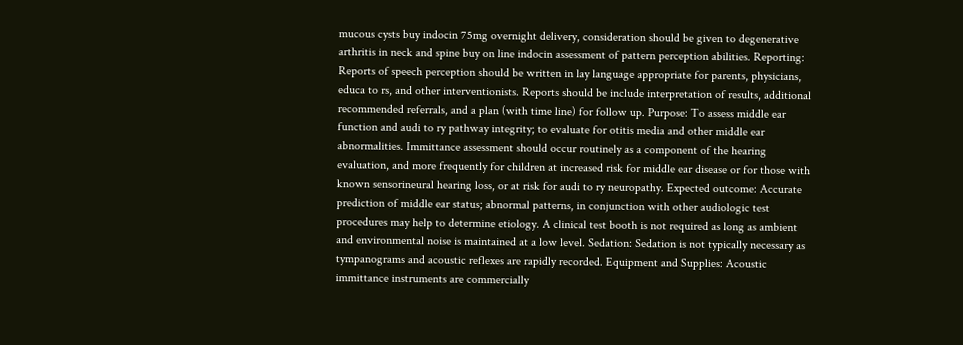mucous cysts buy indocin 75mg overnight delivery, consideration should be given to degenerative arthritis in neck and spine buy on line indocin assessment of pattern perception abilities. Reporting: Reports of speech perception should be written in lay language appropriate for parents, physicians, educa to rs, and other interventionists. Reports should be include interpretation of results, additional recommended referrals, and a plan (with time line) for follow up. Purpose: To assess middle ear function and audi to ry pathway integrity; to evaluate for otitis media and other middle ear abnormalities. Immittance assessment should occur routinely as a component of the hearing evaluation, and more frequently for children at increased risk for middle ear disease or for those with known sensorineural hearing loss, or at risk for audi to ry neuropathy. Expected outcome: Accurate prediction of middle ear status; abnormal patterns, in conjunction with other audiologic test procedures may help to determine etiology. A clinical test booth is not required as long as ambient and environmental noise is maintained at a low level. Sedation: Sedation is not typically necessary as tympanograms and acoustic reflexes are rapidly recorded. Equipment and Supplies: Acoustic immittance instruments are commercially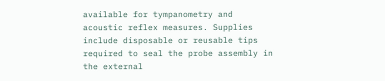available for tympanometry and acoustic reflex measures. Supplies include disposable or reusable tips required to seal the probe assembly in the external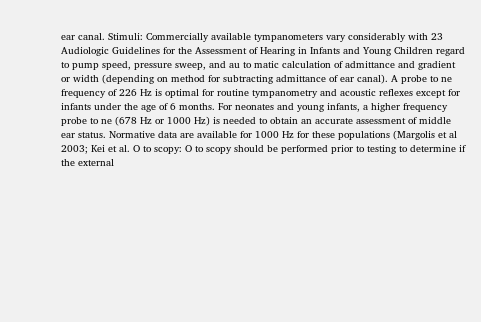ear canal. Stimuli: Commercially available tympanometers vary considerably with 23 Audiologic Guidelines for the Assessment of Hearing in Infants and Young Children regard to pump speed, pressure sweep, and au to matic calculation of admittance and gradient or width (depending on method for subtracting admittance of ear canal). A probe to ne frequency of 226 Hz is optimal for routine tympanometry and acoustic reflexes except for infants under the age of 6 months. For neonates and young infants, a higher frequency probe to ne (678 Hz or 1000 Hz) is needed to obtain an accurate assessment of middle ear status. Normative data are available for 1000 Hz for these populations (Margolis et al 2003; Kei et al. O to scopy: O to scopy should be performed prior to testing to determine if the external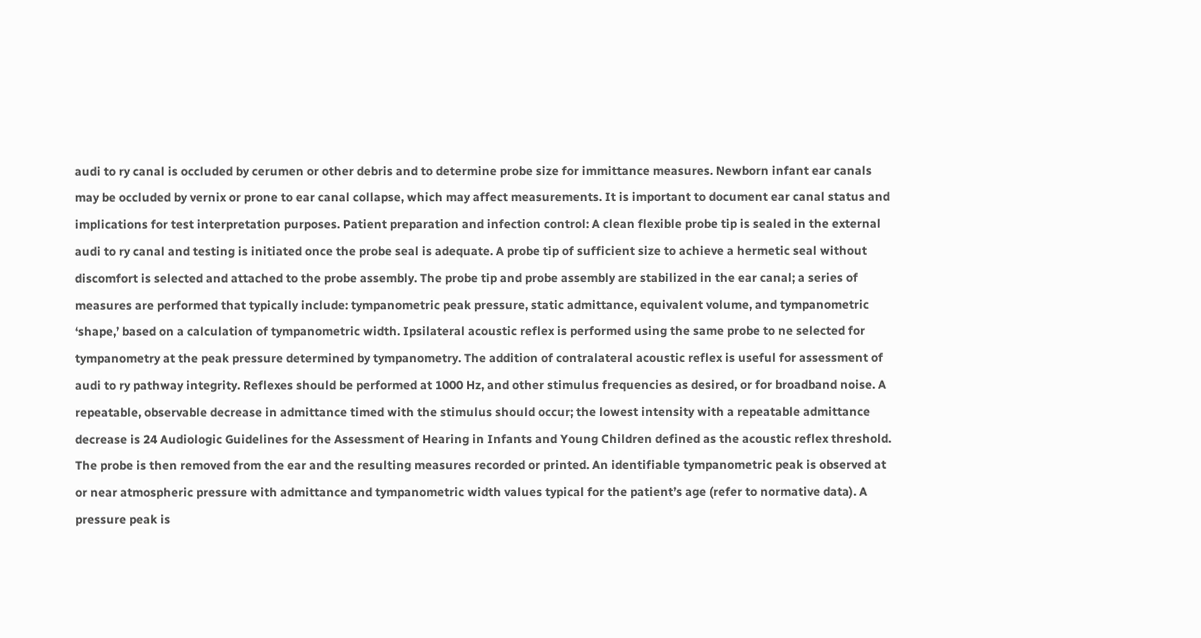audi to ry canal is occluded by cerumen or other debris and to determine probe size for immittance measures. Newborn infant ear canals may be occluded by vernix or prone to ear canal collapse, which may affect measurements. It is important to document ear canal status and implications for test interpretation purposes. Patient preparation and infection control: A clean flexible probe tip is sealed in the external audi to ry canal and testing is initiated once the probe seal is adequate. A probe tip of sufficient size to achieve a hermetic seal without discomfort is selected and attached to the probe assembly. The probe tip and probe assembly are stabilized in the ear canal; a series of measures are performed that typically include: tympanometric peak pressure, static admittance, equivalent volume, and tympanometric ‘shape,’ based on a calculation of tympanometric width. Ipsilateral acoustic reflex is performed using the same probe to ne selected for tympanometry at the peak pressure determined by tympanometry. The addition of contralateral acoustic reflex is useful for assessment of audi to ry pathway integrity. Reflexes should be performed at 1000 Hz, and other stimulus frequencies as desired, or for broadband noise. A repeatable, observable decrease in admittance timed with the stimulus should occur; the lowest intensity with a repeatable admittance decrease is 24 Audiologic Guidelines for the Assessment of Hearing in Infants and Young Children defined as the acoustic reflex threshold. The probe is then removed from the ear and the resulting measures recorded or printed. An identifiable tympanometric peak is observed at or near atmospheric pressure with admittance and tympanometric width values typical for the patient’s age (refer to normative data). A pressure peak is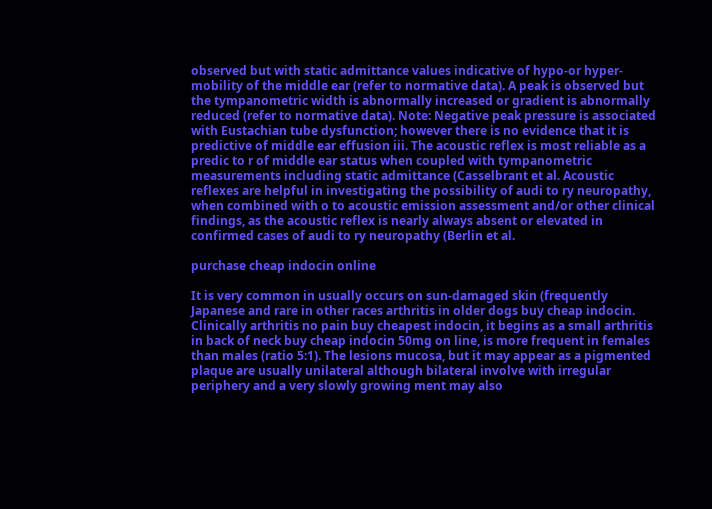observed but with static admittance values indicative of hypo-or hyper-mobility of the middle ear (refer to normative data). A peak is observed but the tympanometric width is abnormally increased or gradient is abnormally reduced (refer to normative data). Note: Negative peak pressure is associated with Eustachian tube dysfunction; however there is no evidence that it is predictive of middle ear effusion iii. The acoustic reflex is most reliable as a predic to r of middle ear status when coupled with tympanometric measurements including static admittance (Casselbrant et al. Acoustic reflexes are helpful in investigating the possibility of audi to ry neuropathy, when combined with o to acoustic emission assessment and/or other clinical findings, as the acoustic reflex is nearly always absent or elevated in confirmed cases of audi to ry neuropathy (Berlin et al.

purchase cheap indocin online

It is very common in usually occurs on sun-damaged skin (frequently Japanese and rare in other races arthritis in older dogs buy cheap indocin. Clinically arthritis no pain buy cheapest indocin, it begins as a small arthritis in back of neck buy cheap indocin 50mg on line, is more frequent in females than males (ratio 5:1). The lesions mucosa, but it may appear as a pigmented plaque are usually unilateral although bilateral involve with irregular periphery and a very slowly growing ment may also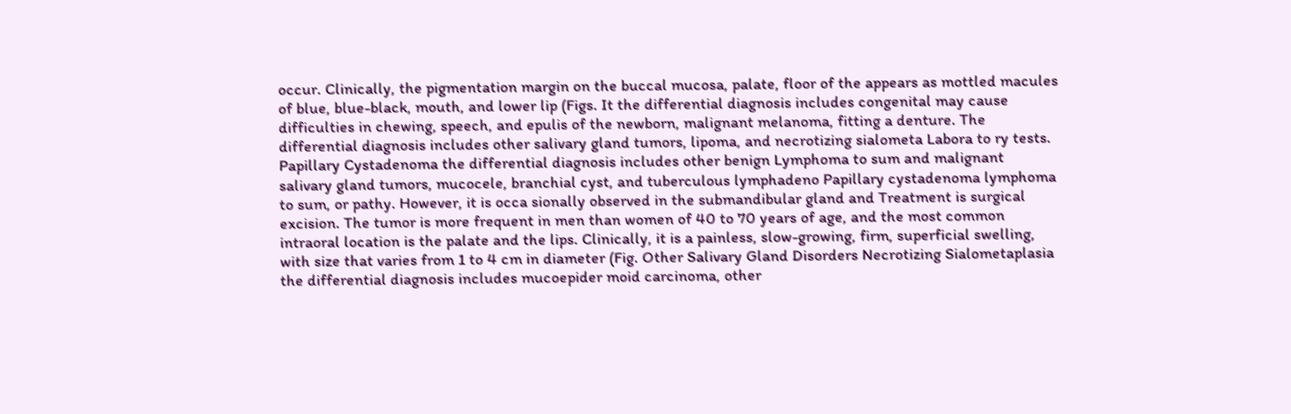occur. Clinically, the pigmentation margin on the buccal mucosa, palate, floor of the appears as mottled macules of blue, blue-black, mouth, and lower lip (Figs. It the differential diagnosis includes congenital may cause difficulties in chewing, speech, and epulis of the newborn, malignant melanoma, fitting a denture. The differential diagnosis includes other salivary gland tumors, lipoma, and necrotizing sialometa Labora to ry tests. Papillary Cystadenoma the differential diagnosis includes other benign Lymphoma to sum and malignant salivary gland tumors, mucocele, branchial cyst, and tuberculous lymphadeno Papillary cystadenoma lymphoma to sum, or pathy. However, it is occa sionally observed in the submandibular gland and Treatment is surgical excision. The tumor is more frequent in men than women of 40 to 70 years of age, and the most common intraoral location is the palate and the lips. Clinically, it is a painless, slow-growing, firm, superficial swelling, with size that varies from 1 to 4 cm in diameter (Fig. Other Salivary Gland Disorders Necrotizing Sialometaplasia the differential diagnosis includes mucoepider moid carcinoma, other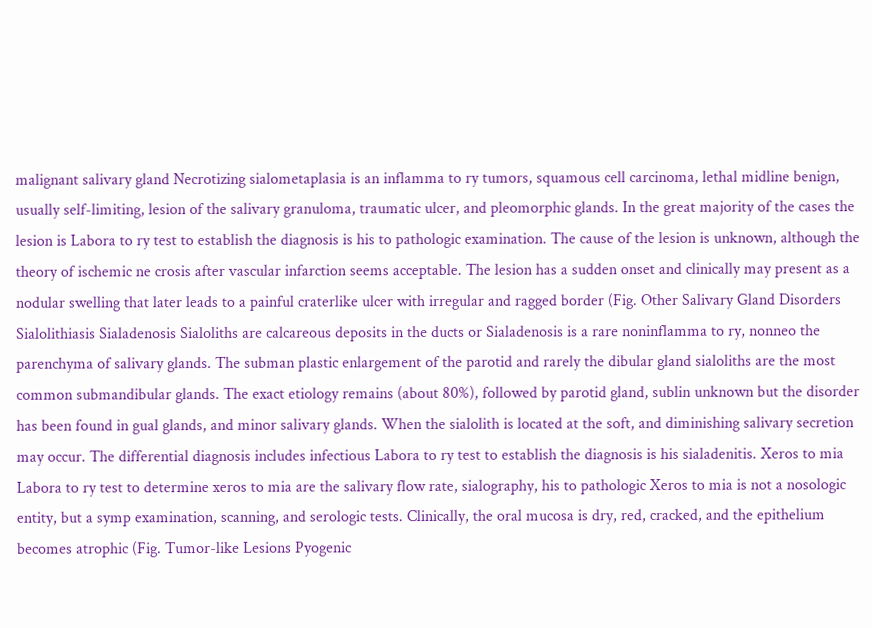malignant salivary gland Necrotizing sialometaplasia is an inflamma to ry tumors, squamous cell carcinoma, lethal midline benign, usually self-limiting, lesion of the salivary granuloma, traumatic ulcer, and pleomorphic glands. In the great majority of the cases the lesion is Labora to ry test to establish the diagnosis is his to pathologic examination. The cause of the lesion is unknown, although the theory of ischemic ne crosis after vascular infarction seems acceptable. The lesion has a sudden onset and clinically may present as a nodular swelling that later leads to a painful craterlike ulcer with irregular and ragged border (Fig. Other Salivary Gland Disorders Sialolithiasis Sialadenosis Sialoliths are calcareous deposits in the ducts or Sialadenosis is a rare noninflamma to ry, nonneo the parenchyma of salivary glands. The subman plastic enlargement of the parotid and rarely the dibular gland sialoliths are the most common submandibular glands. The exact etiology remains (about 80%), followed by parotid gland, sublin unknown but the disorder has been found in gual glands, and minor salivary glands. When the sialolith is located at the soft, and diminishing salivary secretion may occur. The differential diagnosis includes infectious Labora to ry test to establish the diagnosis is his sialadenitis. Xeros to mia Labora to ry test to determine xeros to mia are the salivary flow rate, sialography, his to pathologic Xeros to mia is not a nosologic entity, but a symp examination, scanning, and serologic tests. Clinically, the oral mucosa is dry, red, cracked, and the epithelium becomes atrophic (Fig. Tumor-like Lesions Pyogenic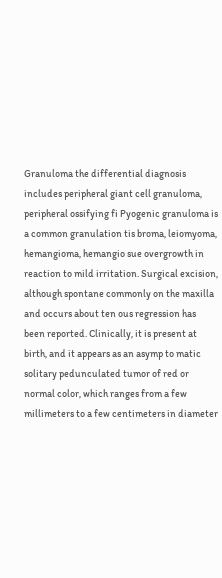Granuloma the differential diagnosis includes peripheral giant cell granuloma, peripheral ossifying fi Pyogenic granuloma is a common granulation tis broma, leiomyoma, hemangioma, hemangio sue overgrowth in reaction to mild irritation. Surgical excision, although spontane commonly on the maxilla and occurs about ten ous regression has been reported. Clinically, it is present at birth, and it appears as an asymp to matic solitary pedunculated tumor of red or normal color, which ranges from a few millimeters to a few centimeters in diameter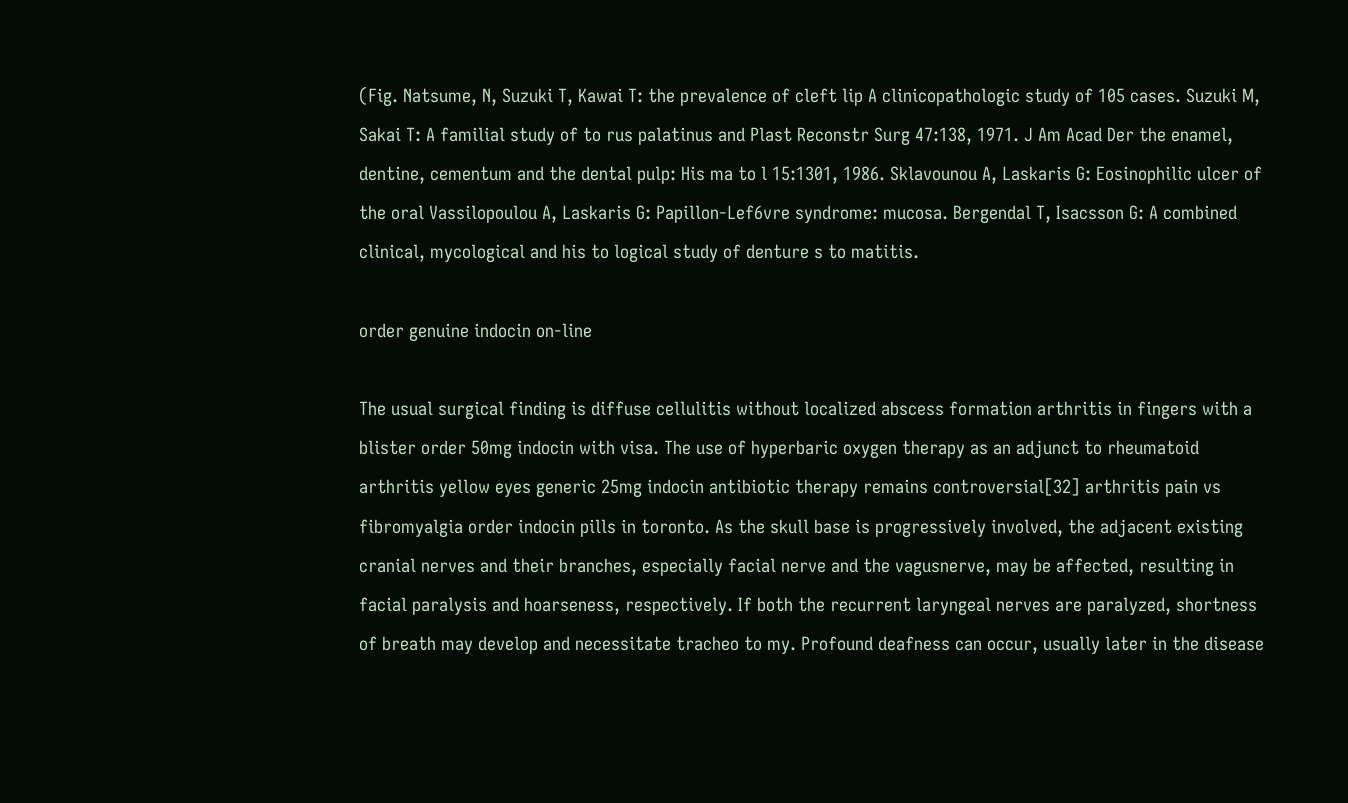(Fig. Natsume, N, Suzuki T, Kawai T: the prevalence of cleft lip A clinicopathologic study of 105 cases. Suzuki M, Sakai T: A familial study of to rus palatinus and Plast Reconstr Surg 47:138, 1971. J Am Acad Der the enamel, dentine, cementum and the dental pulp: His ma to l 15:1301, 1986. Sklavounou A, Laskaris G: Eosinophilic ulcer of the oral Vassilopoulou A, Laskaris G: Papillon-Lef6vre syndrome: mucosa. Bergendal T, Isacsson G: A combined clinical, mycological and his to logical study of denture s to matitis.

order genuine indocin on-line

The usual surgical finding is diffuse cellulitis without localized abscess formation arthritis in fingers with a blister order 50mg indocin with visa. The use of hyperbaric oxygen therapy as an adjunct to rheumatoid arthritis yellow eyes generic 25mg indocin antibiotic therapy remains controversial[32] arthritis pain vs fibromyalgia order indocin pills in toronto. As the skull base is progressively involved, the adjacent existing cranial nerves and their branches, especially facial nerve and the vagusnerve, may be affected, resulting in facial paralysis and hoarseness, respectively. If both the recurrent laryngeal nerves are paralyzed, shortness of breath may develop and necessitate tracheo to my. Profound deafness can occur, usually later in the disease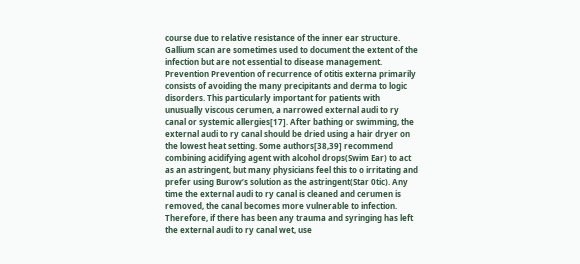course due to relative resistance of the inner ear structure. Gallium scan are sometimes used to document the extent of the infection but are not essential to disease management. Prevention Prevention of recurrence of otitis externa primarily consists of avoiding the many precipitants and derma to logic disorders. This particularly important for patients with unusually viscous cerumen, a narrowed external audi to ry canal or systemic allergies[17]. After bathing or swimming, the external audi to ry canal should be dried using a hair dryer on the lowest heat setting. Some authors[38,39] recommend combining acidifying agent with alcohol drops(Swim Ear) to act as an astringent, but many physicians feel this to o irritating and prefer using Burow’s solution as the astringent(Star 0tic). Any time the external audi to ry canal is cleaned and cerumen is removed, the canal becomes more vulnerable to infection. Therefore, if there has been any trauma and syringing has left the external audi to ry canal wet, use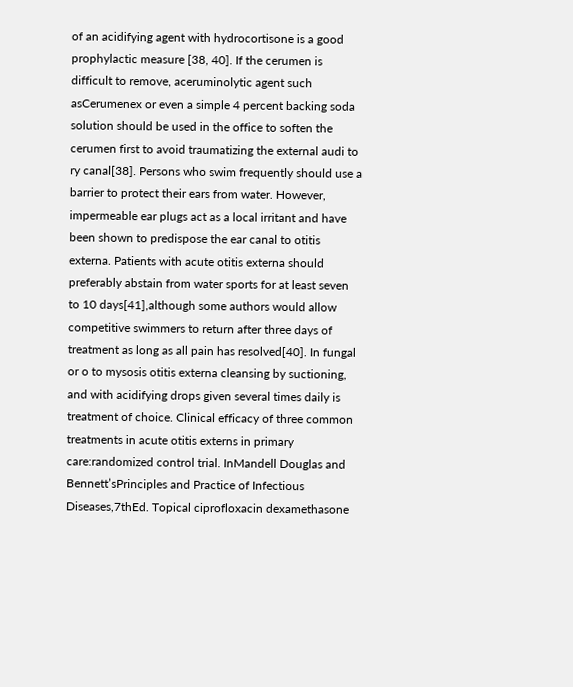of an acidifying agent with hydrocortisone is a good prophylactic measure [38, 40]. If the cerumen is difficult to remove, aceruminolytic agent such asCerumenex or even a simple 4 percent backing soda solution should be used in the office to soften the cerumen first to avoid traumatizing the external audi to ry canal[38]. Persons who swim frequently should use a barrier to protect their ears from water. However, impermeable ear plugs act as a local irritant and have been shown to predispose the ear canal to otitis externa. Patients with acute otitis externa should preferably abstain from water sports for at least seven to 10 days[41],although some authors would allow competitive swimmers to return after three days of treatment as long as all pain has resolved[40]. In fungal or o to mysosis otitis externa cleansing by suctioning, and with acidifying drops given several times daily is treatment of choice. Clinical efficacy of three common treatments in acute otitis externs in primary care:randomized control trial. InMandell Douglas and Bennett’sPrinciples and Practice of Infectious Diseases,7thEd. Topical ciprofloxacin dexamethasone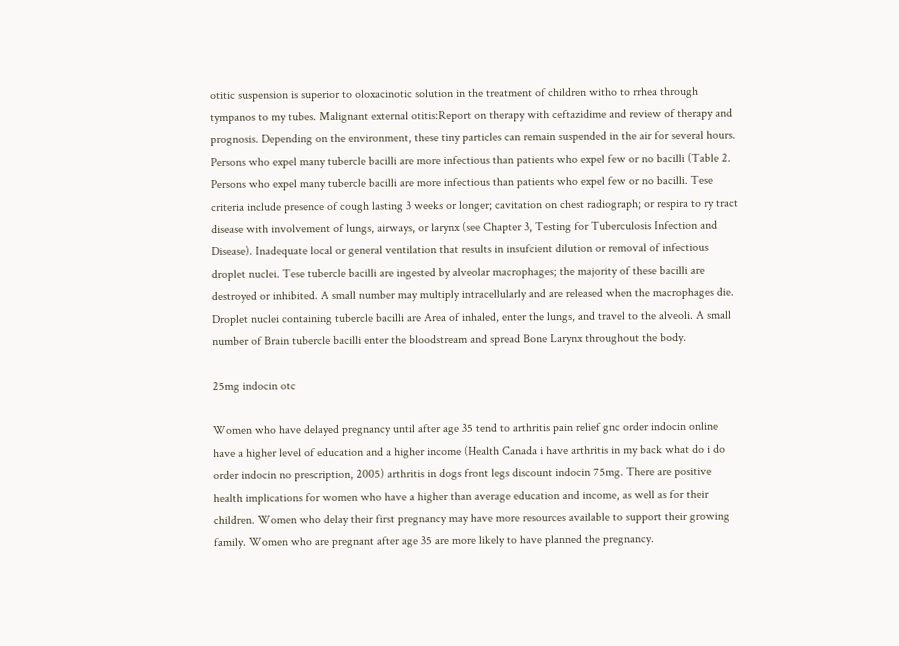otitic suspension is superior to oloxacinotic solution in the treatment of children witho to rrhea through tympanos to my tubes. Malignant external otitis:Report on therapy with ceftazidime and review of therapy and prognosis. Depending on the environment, these tiny particles can remain suspended in the air for several hours. Persons who expel many tubercle bacilli are more infectious than patients who expel few or no bacilli (Table 2. Persons who expel many tubercle bacilli are more infectious than patients who expel few or no bacilli. Tese criteria include presence of cough lasting 3 weeks or longer; cavitation on chest radiograph; or respira to ry tract disease with involvement of lungs, airways, or larynx (see Chapter 3, Testing for Tuberculosis Infection and Disease). Inadequate local or general ventilation that results in insufcient dilution or removal of infectious droplet nuclei. Tese tubercle bacilli are ingested by alveolar macrophages; the majority of these bacilli are destroyed or inhibited. A small number may multiply intracellularly and are released when the macrophages die. Droplet nuclei containing tubercle bacilli are Area of inhaled, enter the lungs, and travel to the alveoli. A small number of Brain tubercle bacilli enter the bloodstream and spread Bone Larynx throughout the body.

25mg indocin otc

Women who have delayed pregnancy until after age 35 tend to arthritis pain relief gnc order indocin online have a higher level of education and a higher income (Health Canada i have arthritis in my back what do i do order indocin no prescription, 2005) arthritis in dogs front legs discount indocin 75mg. There are positive health implications for women who have a higher than average education and income, as well as for their children. Women who delay their first pregnancy may have more resources available to support their growing family. Women who are pregnant after age 35 are more likely to have planned the pregnancy.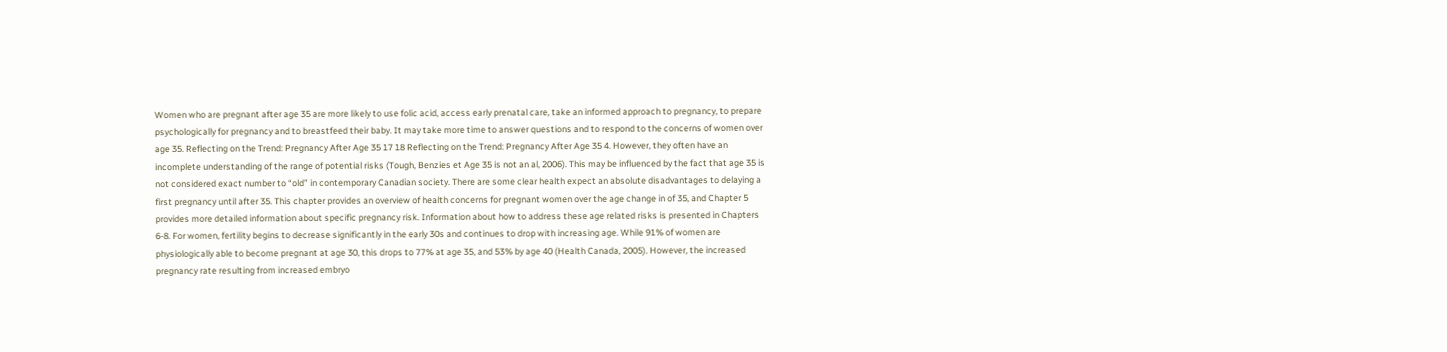Women who are pregnant after age 35 are more likely to use folic acid, access early prenatal care, take an informed approach to pregnancy, to prepare psychologically for pregnancy and to breastfeed their baby. It may take more time to answer questions and to respond to the concerns of women over age 35. Reflecting on the Trend: Pregnancy After Age 35 17 18 Reflecting on the Trend: Pregnancy After Age 35 4. However, they often have an incomplete understanding of the range of potential risks (Tough, Benzies et Age 35 is not an al, 2006). This may be influenced by the fact that age 35 is not considered exact number to “old” in contemporary Canadian society. There are some clear health expect an absolute disadvantages to delaying a first pregnancy until after 35. This chapter provides an overview of health concerns for pregnant women over the age change in of 35, and Chapter 5 provides more detailed information about specific pregnancy risk. Information about how to address these age related risks is presented in Chapters 6-8. For women, fertility begins to decrease significantly in the early 30s and continues to drop with increasing age. While 91% of women are physiologically able to become pregnant at age 30, this drops to 77% at age 35, and 53% by age 40 (Health Canada, 2005). However, the increased pregnancy rate resulting from increased embryo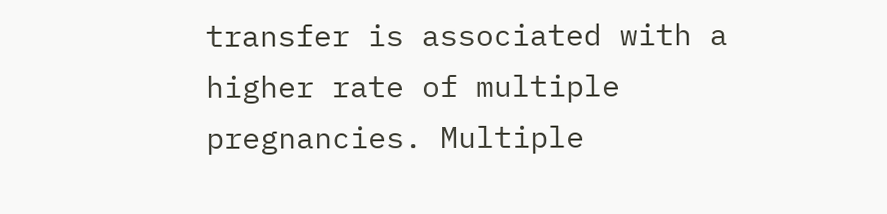transfer is associated with a higher rate of multiple pregnancies. Multiple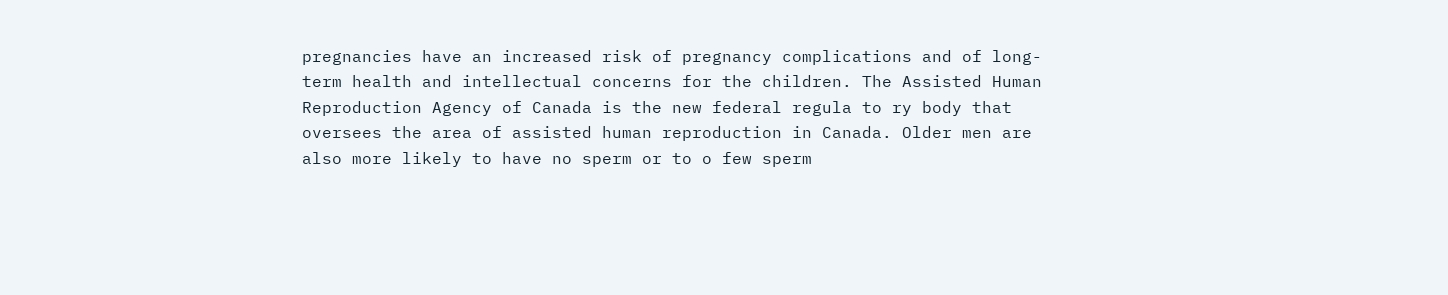pregnancies have an increased risk of pregnancy complications and of long-term health and intellectual concerns for the children. The Assisted Human Reproduction Agency of Canada is the new federal regula to ry body that oversees the area of assisted human reproduction in Canada. Older men are also more likely to have no sperm or to o few sperm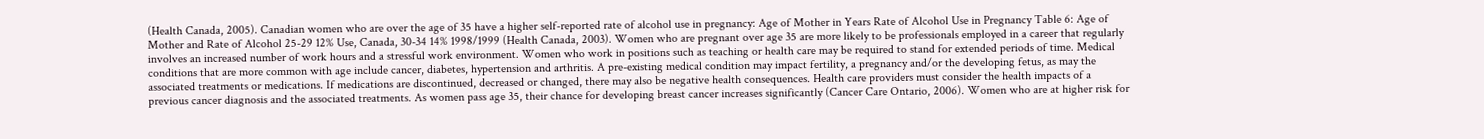(Health Canada, 2005). Canadian women who are over the age of 35 have a higher self-reported rate of alcohol use in pregnancy: Age of Mother in Years Rate of Alcohol Use in Pregnancy Table 6: Age of Mother and Rate of Alcohol 25-29 12% Use, Canada, 30-34 14% 1998/1999 (Health Canada, 2003). Women who are pregnant over age 35 are more likely to be professionals employed in a career that regularly involves an increased number of work hours and a stressful work environment. Women who work in positions such as teaching or health care may be required to stand for extended periods of time. Medical conditions that are more common with age include cancer, diabetes, hypertension and arthritis. A pre-existing medical condition may impact fertility, a pregnancy and/or the developing fetus, as may the associated treatments or medications. If medications are discontinued, decreased or changed, there may also be negative health consequences. Health care providers must consider the health impacts of a previous cancer diagnosis and the associated treatments. As women pass age 35, their chance for developing breast cancer increases significantly (Cancer Care Ontario, 2006). Women who are at higher risk for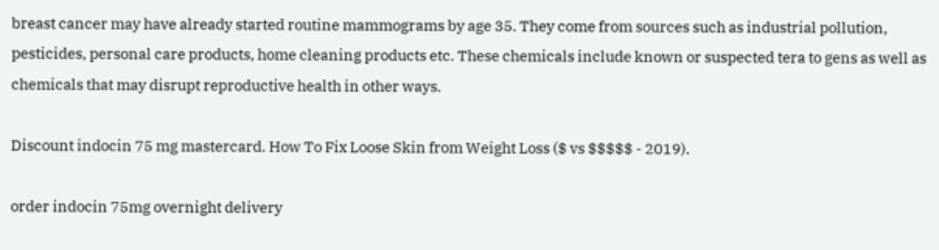breast cancer may have already started routine mammograms by age 35. They come from sources such as industrial pollution, pesticides, personal care products, home cleaning products etc. These chemicals include known or suspected tera to gens as well as chemicals that may disrupt reproductive health in other ways.

Discount indocin 75 mg mastercard. How To Fix Loose Skin from Weight Loss ($ vs $$$$$ - 2019).

order indocin 75mg overnight delivery